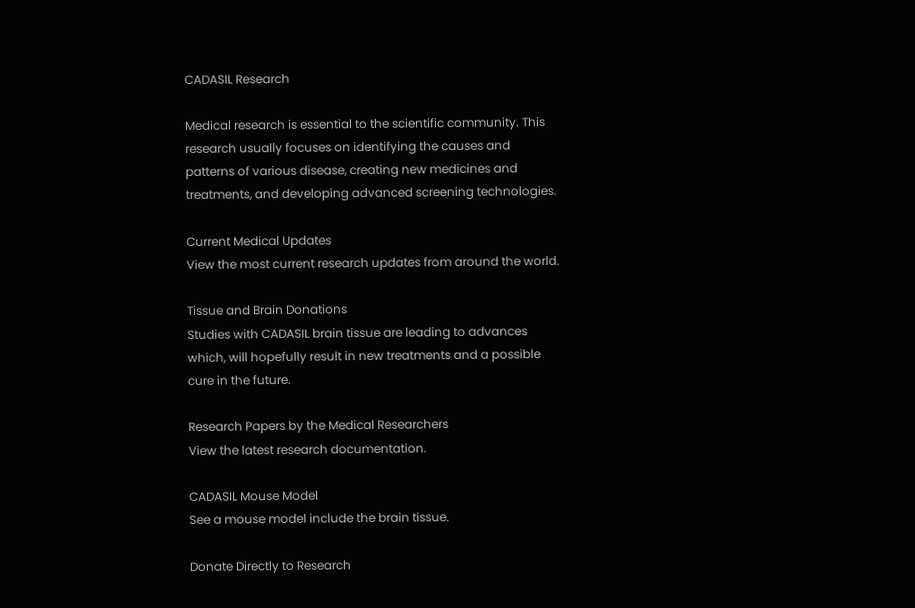CADASIL Research

Medical research is essential to the scientific community. This research usually focuses on identifying the causes and patterns of various disease, creating new medicines and treatments, and developing advanced screening technologies.

Current Medical Updates
View the most current research updates from around the world.

Tissue and Brain Donations
Studies with CADASIL brain tissue are leading to advances which, will hopefully result in new treatments and a possible cure in the future.

Research Papers by the Medical Researchers
View the latest research documentation.

CADASIL Mouse Model
See a mouse model include the brain tissue.

Donate Directly to Research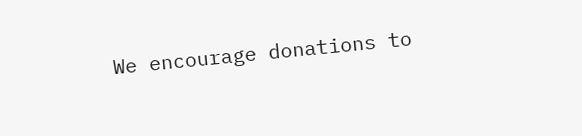We encourage donations to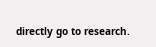directly go to research.